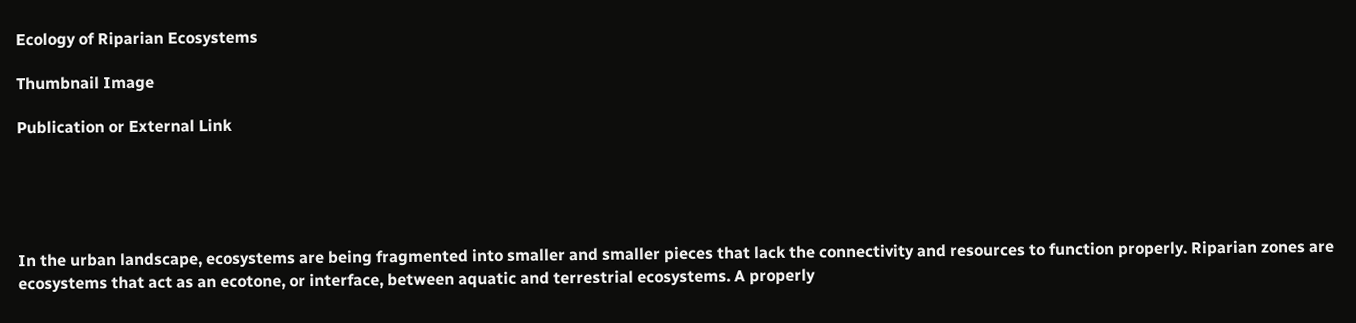Ecology of Riparian Ecosystems

Thumbnail Image

Publication or External Link





In the urban landscape, ecosystems are being fragmented into smaller and smaller pieces that lack the connectivity and resources to function properly. Riparian zones are ecosystems that act as an ecotone, or interface, between aquatic and terrestrial ecosystems. A properly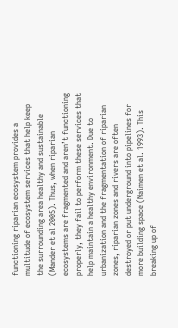functioning riparian ecosystem provides a multitude of ecosystem services that help keep the surrounding area healthy and sustainable (Mander et al 2005). Thus, when riparian ecosystems are fragmented and aren’t functioning properly, they fail to perform these services that help maintain a healthy environment. Due to urbanization and the fragmentation of riparian zones, riparian zones and rivers are often destroyed or put underground into pipelines for more building space (Naimen et al. 1993). This breaking up of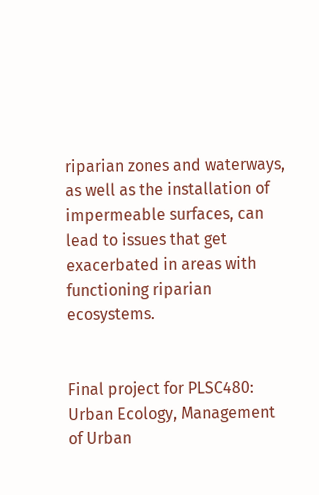riparian zones and waterways, as well as the installation of impermeable surfaces, can lead to issues that get exacerbated in areas with functioning riparian ecosystems.


Final project for PLSC480: Urban Ecology, Management of Urban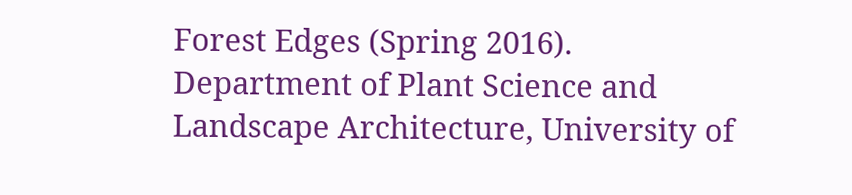Forest Edges (Spring 2016). Department of Plant Science and Landscape Architecture, University of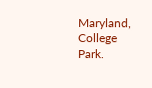Maryland, College Park.